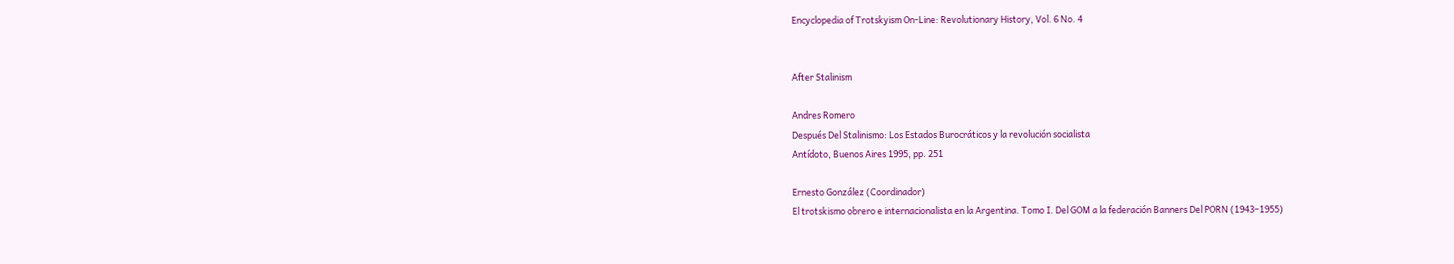Encyclopedia of Trotskyism On-Line: Revolutionary History, Vol. 6 No. 4


After Stalinism

Andres Romero
Después Del Stalinismo: Los Estados Burocráticos y la revolución socialista
Antídoto, Buenos Aires 1995, pp. 251

Ernesto González (Coordinador)
El trotskismo obrero e internacionalista en la Argentina. Tomo I. Del GOM a la federación Banners Del PORN (1943–1955)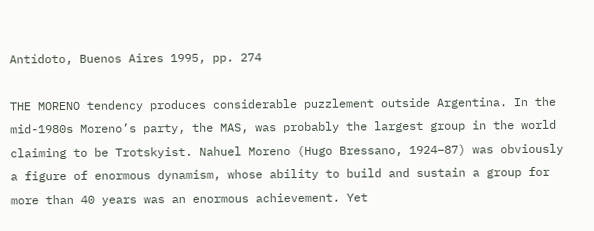Antídoto, Buenos Aires 1995, pp. 274

THE MORENO tendency produces considerable puzzlement outside Argentina. In the mid-1980s Moreno’s party, the MAS, was probably the largest group in the world claiming to be Trotskyist. Nahuel Moreno (Hugo Bressano, 1924–87) was obviously a figure of enormous dynamism, whose ability to build and sustain a group for more than 40 years was an enormous achievement. Yet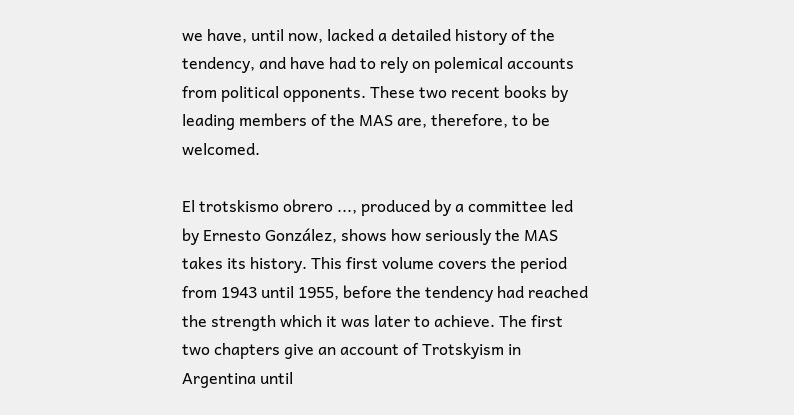we have, until now, lacked a detailed history of the tendency, and have had to rely on polemical accounts from political opponents. These two recent books by leading members of the MAS are, therefore, to be welcomed.

El trotskismo obrero ..., produced by a committee led by Ernesto González, shows how seriously the MAS takes its history. This first volume covers the period from 1943 until 1955, before the tendency had reached the strength which it was later to achieve. The first two chapters give an account of Trotskyism in Argentina until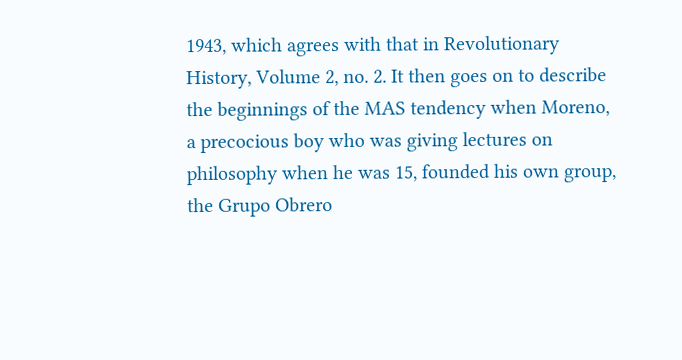1943, which agrees with that in Revolutionary History, Volume 2, no. 2. It then goes on to describe the beginnings of the MAS tendency when Moreno, a precocious boy who was giving lectures on philosophy when he was 15, founded his own group, the Grupo Obrero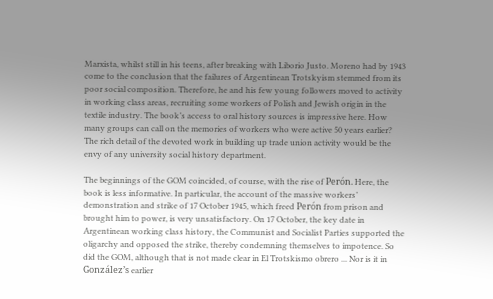Marxista, whilst still in his teens, after breaking with Liborio Justo. Moreno had by 1943 come to the conclusion that the failures of Argentinean Trotskyism stemmed from its poor social composition. Therefore, he and his few young followers moved to activity in working class areas, recruiting some workers of Polish and Jewish origin in the textile industry. The book’s access to oral history sources is impressive here. How many groups can call on the memories of workers who were active 50 years earlier? The rich detail of the devoted work in building up trade union activity would be the envy of any university social history department.

The beginnings of the GOM coincided, of course, with the rise of Perón. Here, the book is less informative. In particular, the account of the massive workers’ demonstration and strike of 17 October 1945, which freed Perón from prison and brought him to power, is very unsatisfactory. On 17 October, the key date in Argentinean working class history, the Communist and Socialist Parties supported the oligarchy and opposed the strike, thereby condemning themselves to impotence. So did the GOM, although that is not made clear in El Trotskismo obrero ... Nor is it in González’s earlier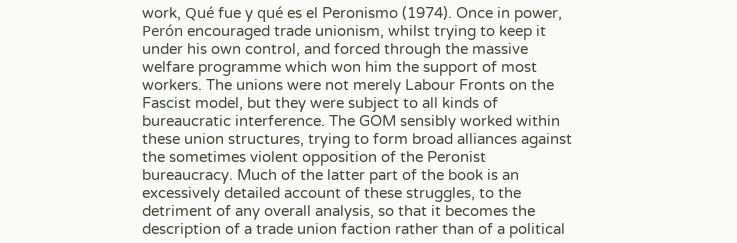work, Qué fue y qué es el Peronismo (1974). Once in power, Perón encouraged trade unionism, whilst trying to keep it under his own control, and forced through the massive welfare programme which won him the support of most workers. The unions were not merely Labour Fronts on the Fascist model, but they were subject to all kinds of bureaucratic interference. The GOM sensibly worked within these union structures, trying to form broad alliances against the sometimes violent opposition of the Peronist bureaucracy. Much of the latter part of the book is an excessively detailed account of these struggles, to the detriment of any overall analysis, so that it becomes the description of a trade union faction rather than of a political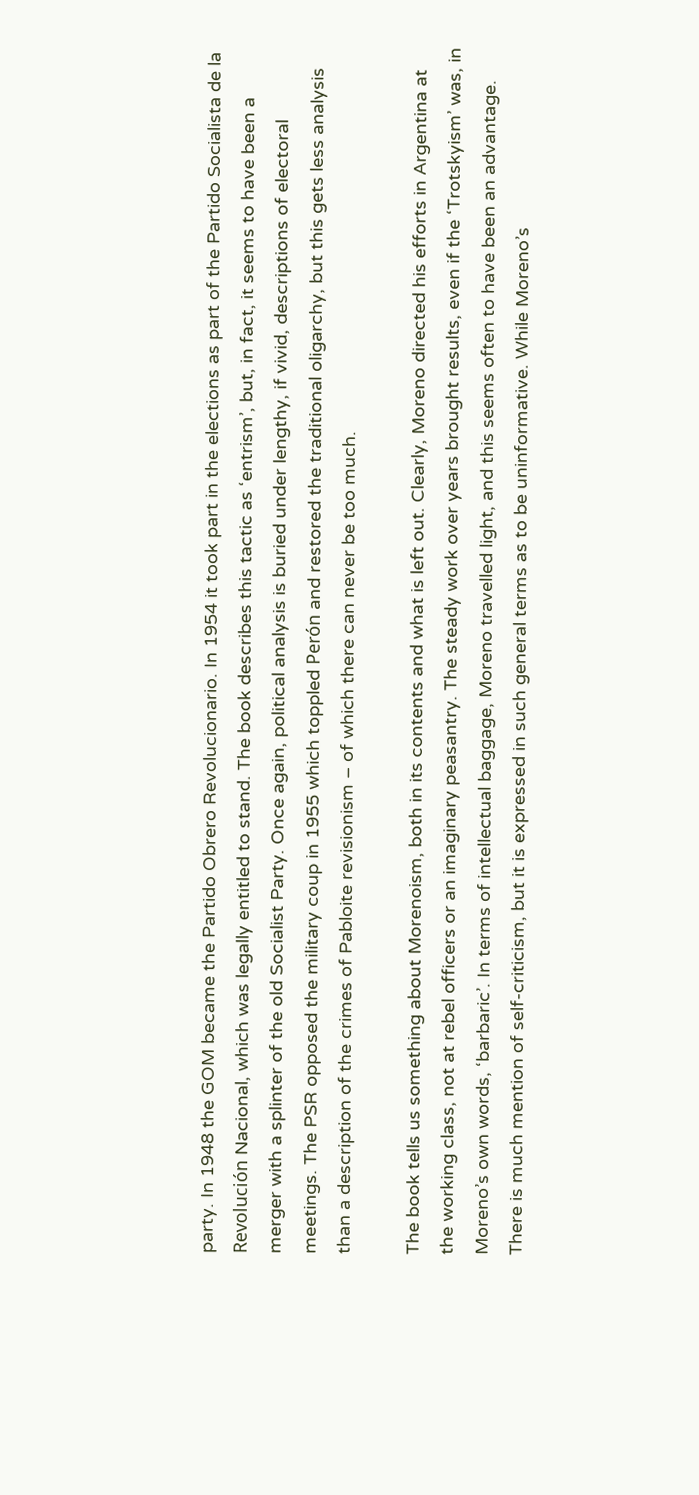party. In 1948 the GOM became the Partido Obrero Revolucionario. In 1954 it took part in the elections as part of the Partido Socialista de la Revolución Nacional, which was legally entitled to stand. The book describes this tactic as ‘entrism’, but, in fact, it seems to have been a merger with a splinter of the old Socialist Party. Once again, political analysis is buried under lengthy, if vivid, descriptions of electoral meetings. The PSR opposed the military coup in 1955 which toppled Perón and restored the traditional oligarchy, but this gets less analysis than a description of the crimes of Pabloite revisionism – of which there can never be too much.

The book tells us something about Morenoism, both in its contents and what is left out. Clearly, Moreno directed his efforts in Argentina at the working class, not at rebel officers or an imaginary peasantry. The steady work over years brought results, even if the ‘Trotskyism’ was, in Moreno’s own words, ‘barbaric’. In terms of intellectual baggage, Moreno travelled light, and this seems often to have been an advantage. There is much mention of self-criticism, but it is expressed in such general terms as to be uninformative. While Moreno’s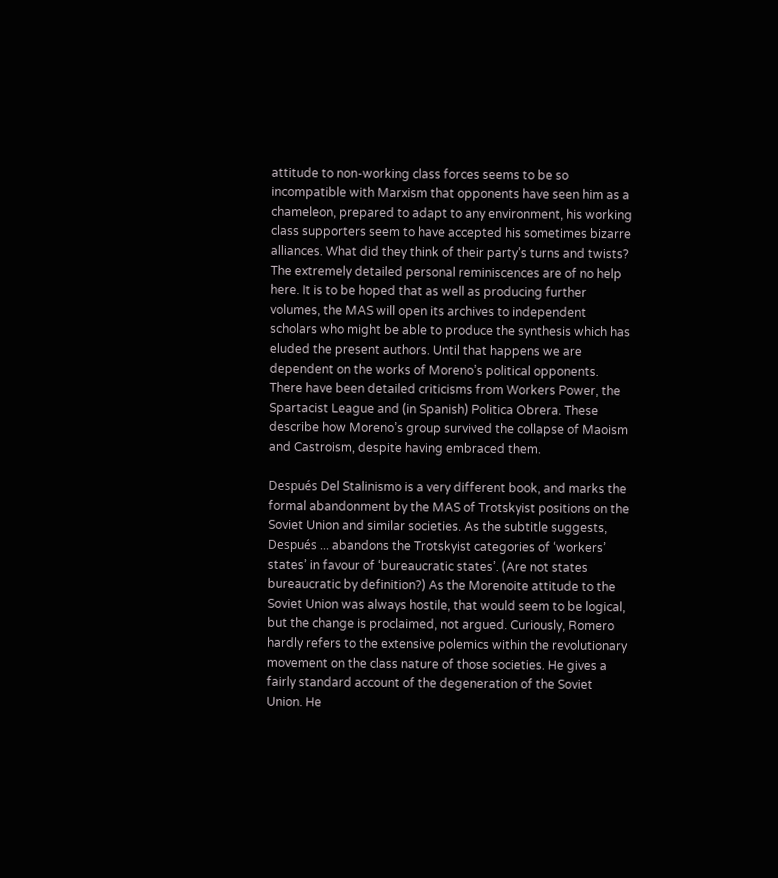attitude to non-working class forces seems to be so incompatible with Marxism that opponents have seen him as a chameleon, prepared to adapt to any environment, his working class supporters seem to have accepted his sometimes bizarre alliances. What did they think of their party’s turns and twists? The extremely detailed personal reminiscences are of no help here. It is to be hoped that as well as producing further volumes, the MAS will open its archives to independent scholars who might be able to produce the synthesis which has eluded the present authors. Until that happens we are dependent on the works of Moreno’s political opponents. There have been detailed criticisms from Workers Power, the Spartacist League and (in Spanish) Politica Obrera. These describe how Moreno’s group survived the collapse of Maoism and Castroism, despite having embraced them.

Después Del Stalinismo is a very different book, and marks the formal abandonment by the MAS of Trotskyist positions on the Soviet Union and similar societies. As the subtitle suggests, Después ... abandons the Trotskyist categories of ‘workers’ states’ in favour of ‘bureaucratic states’. (Are not states bureaucratic by definition?) As the Morenoite attitude to the Soviet Union was always hostile, that would seem to be logical, but the change is proclaimed, not argued. Curiously, Romero hardly refers to the extensive polemics within the revolutionary movement on the class nature of those societies. He gives a fairly standard account of the degeneration of the Soviet Union. He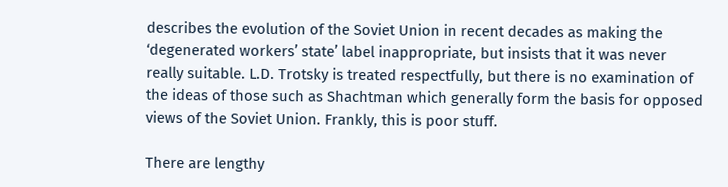describes the evolution of the Soviet Union in recent decades as making the ‘degenerated workers’ state’ label inappropriate, but insists that it was never really suitable. L.D. Trotsky is treated respectfully, but there is no examination of the ideas of those such as Shachtman which generally form the basis for opposed views of the Soviet Union. Frankly, this is poor stuff.

There are lengthy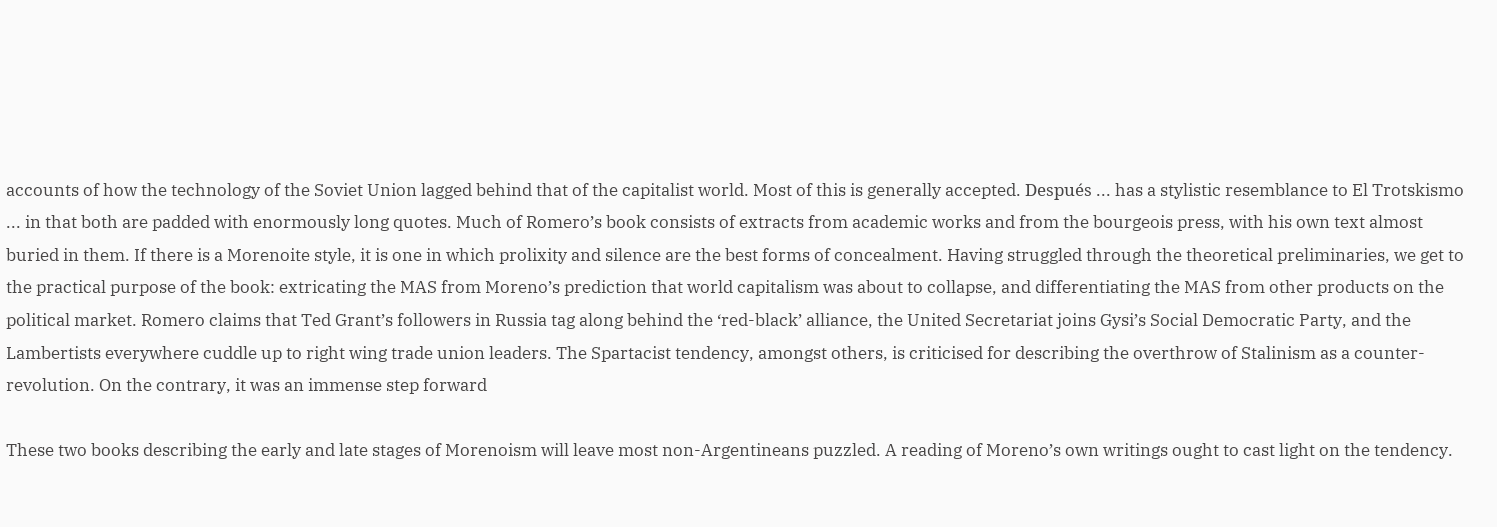accounts of how the technology of the Soviet Union lagged behind that of the capitalist world. Most of this is generally accepted. Después ... has a stylistic resemblance to El Trotskismo ... in that both are padded with enormously long quotes. Much of Romero’s book consists of extracts from academic works and from the bourgeois press, with his own text almost buried in them. If there is a Morenoite style, it is one in which prolixity and silence are the best forms of concealment. Having struggled through the theoretical preliminaries, we get to the practical purpose of the book: extricating the MAS from Moreno’s prediction that world capitalism was about to collapse, and differentiating the MAS from other products on the political market. Romero claims that Ted Grant’s followers in Russia tag along behind the ‘red-black’ alliance, the United Secretariat joins Gysi’s Social Democratic Party, and the Lambertists everywhere cuddle up to right wing trade union leaders. The Spartacist tendency, amongst others, is criticised for describing the overthrow of Stalinism as a counter-revolution. On the contrary, it was an immense step forward

These two books describing the early and late stages of Morenoism will leave most non-Argentineans puzzled. A reading of Moreno’s own writings ought to cast light on the tendency.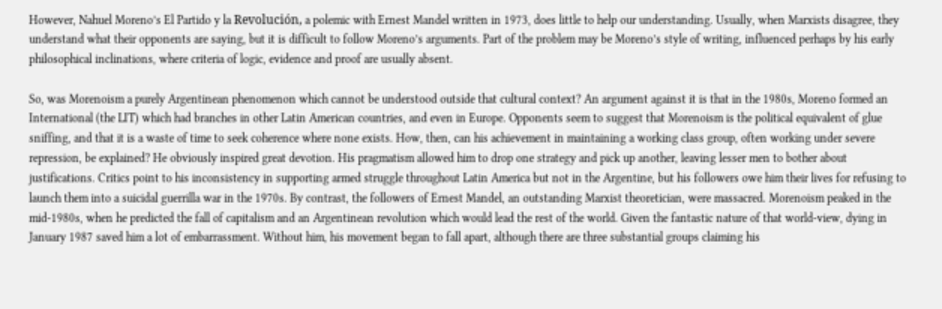However, Nahuel Moreno’s El Partido y la Revolución, a polemic with Ernest Mandel written in 1973, does little to help our understanding. Usually, when Marxists disagree, they understand what their opponents are saying, but it is difficult to follow Moreno’s arguments. Part of the problem may be Moreno’s style of writing, influenced perhaps by his early philosophical inclinations, where criteria of logic, evidence and proof are usually absent.

So, was Morenoism a purely Argentinean phenomenon which cannot be understood outside that cultural context? An argument against it is that in the 1980s, Moreno formed an International (the LIT) which had branches in other Latin American countries, and even in Europe. Opponents seem to suggest that Morenoism is the political equivalent of glue sniffing, and that it is a waste of time to seek coherence where none exists. How, then, can his achievement in maintaining a working class group, often working under severe repression, be explained? He obviously inspired great devotion. His pragmatism allowed him to drop one strategy and pick up another, leaving lesser men to bother about justifications. Critics point to his inconsistency in supporting armed struggle throughout Latin America but not in the Argentine, but his followers owe him their lives for refusing to launch them into a suicidal guerrilla war in the 1970s. By contrast, the followers of Ernest Mandel, an outstanding Marxist theoretician, were massacred. Morenoism peaked in the mid-1980s, when he predicted the fall of capitalism and an Argentinean revolution which would lead the rest of the world. Given the fantastic nature of that world-view, dying in January 1987 saved him a lot of embarrassment. Without him, his movement began to fall apart, although there are three substantial groups claiming his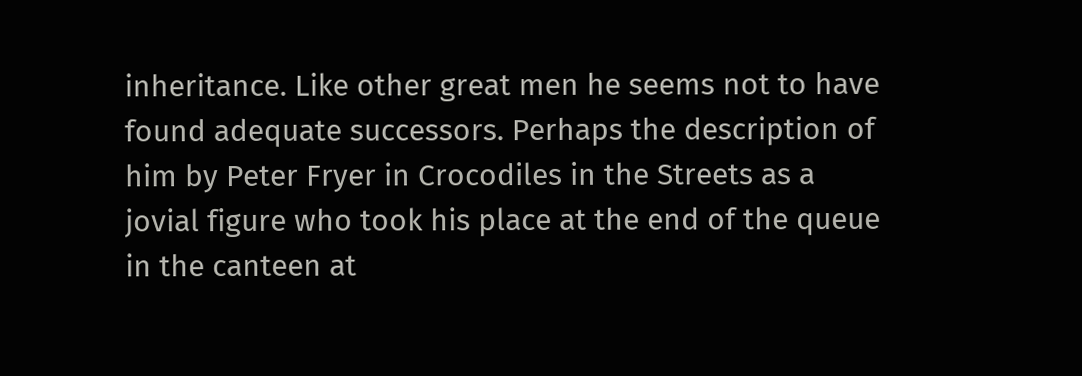inheritance. Like other great men he seems not to have found adequate successors. Perhaps the description of him by Peter Fryer in Crocodiles in the Streets as a jovial figure who took his place at the end of the queue in the canteen at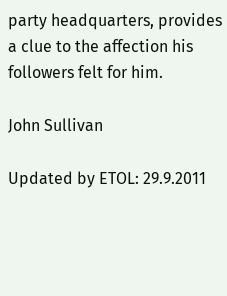party headquarters, provides a clue to the affection his followers felt for him.

John Sullivan

Updated by ETOL: 29.9.2011